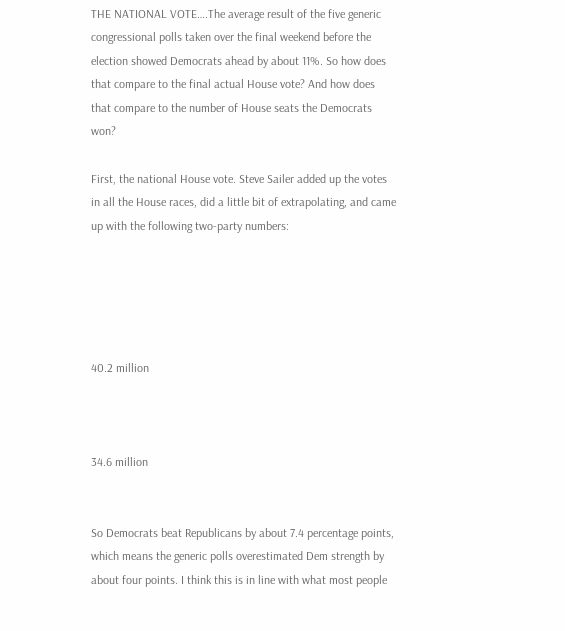THE NATIONAL VOTE….The average result of the five generic congressional polls taken over the final weekend before the election showed Democrats ahead by about 11%. So how does that compare to the final actual House vote? And how does that compare to the number of House seats the Democrats won?

First, the national House vote. Steve Sailer added up the votes in all the House races, did a little bit of extrapolating, and came up with the following two-party numbers:





40.2 million



34.6 million


So Democrats beat Republicans by about 7.4 percentage points, which means the generic polls overestimated Dem strength by about four points. I think this is in line with what most people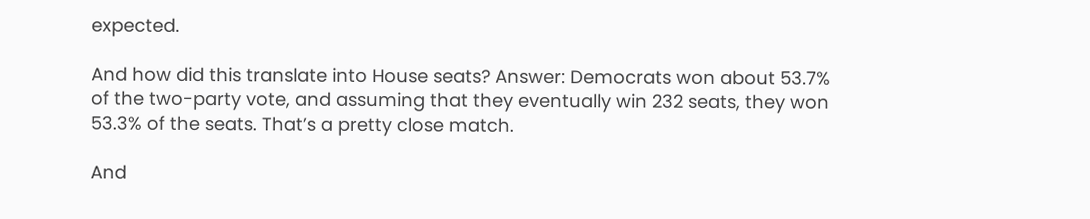expected.

And how did this translate into House seats? Answer: Democrats won about 53.7% of the two-party vote, and assuming that they eventually win 232 seats, they won 53.3% of the seats. That’s a pretty close match.

And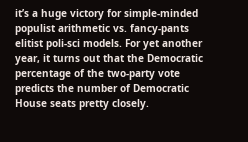it’s a huge victory for simple-minded populist arithmetic vs. fancy-pants elitist poli-sci models. For yet another year, it turns out that the Democratic percentage of the two-party vote predicts the number of Democratic House seats pretty closely.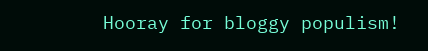Hooray for bloggy populism!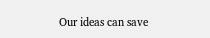Our ideas can save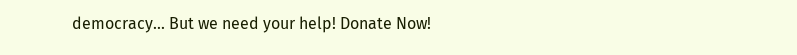democracy... But we need your help! Donate Now!